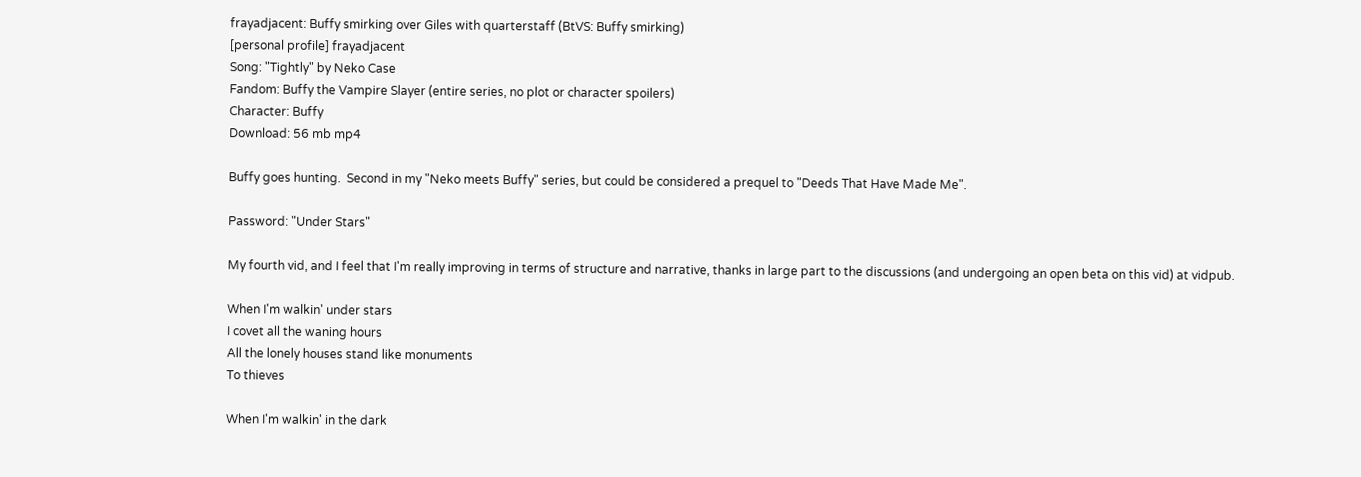frayadjacent: Buffy smirking over Giles with quarterstaff (BtVS: Buffy smirking)
[personal profile] frayadjacent
Song: "Tightly" by Neko Case
Fandom: Buffy the Vampire Slayer (entire series, no plot or character spoilers)
Character: Buffy
Download: 56 mb mp4

Buffy goes hunting.  Second in my "Neko meets Buffy" series, but could be considered a prequel to "Deeds That Have Made Me".

Password: "Under Stars"

My fourth vid, and I feel that I'm really improving in terms of structure and narrative, thanks in large part to the discussions (and undergoing an open beta on this vid) at vidpub.

When I'm walkin' under stars
I covet all the waning hours
All the lonely houses stand like monuments
To thieves

When I'm walkin' in the dark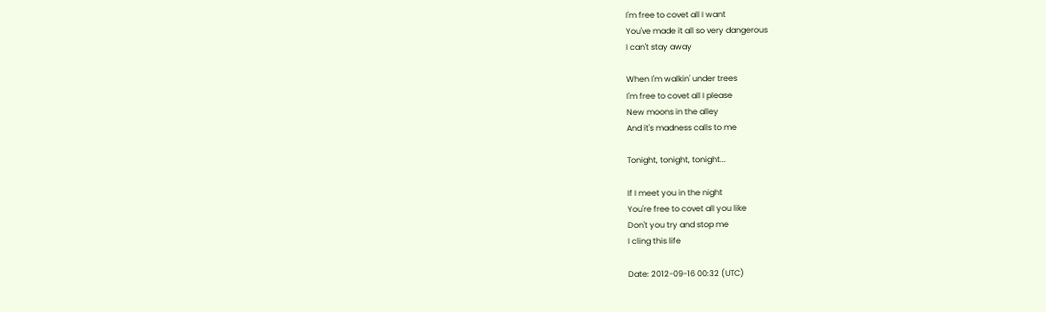I'm free to covet all I want
You've made it all so very dangerous
I can't stay away

When I'm walkin' under trees
I'm free to covet all I please
New moons in the alley
And it's madness calls to me

Tonight, tonight, tonight...

If I meet you in the night
You're free to covet all you like
Don't you try and stop me
I cling this life

Date: 2012-09-16 00:32 (UTC)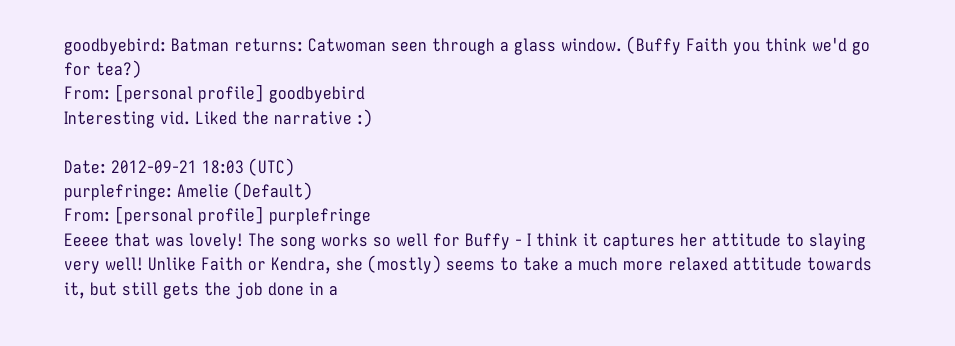goodbyebird: Batman returns: Catwoman seen through a glass window. (Buffy Faith you think we'd go for tea?)
From: [personal profile] goodbyebird
Interesting vid. Liked the narrative :)

Date: 2012-09-21 18:03 (UTC)
purplefringe: Amelie (Default)
From: [personal profile] purplefringe
Eeeee that was lovely! The song works so well for Buffy - I think it captures her attitude to slaying very well! Unlike Faith or Kendra, she (mostly) seems to take a much more relaxed attitude towards it, but still gets the job done in a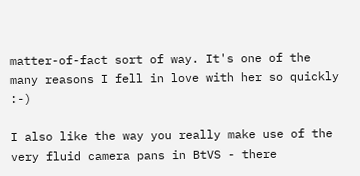matter-of-fact sort of way. It's one of the many reasons I fell in love with her so quickly :-)

I also like the way you really make use of the very fluid camera pans in BtVS - there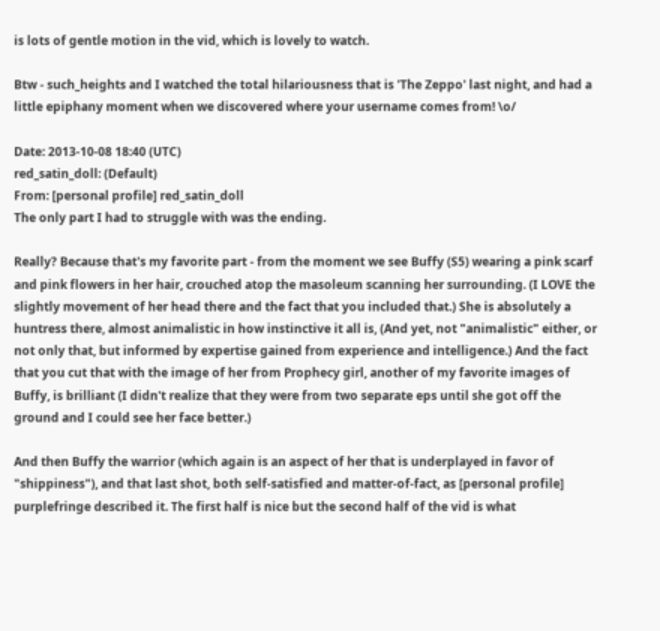is lots of gentle motion in the vid, which is lovely to watch.

Btw - such_heights and I watched the total hilariousness that is 'The Zeppo' last night, and had a little epiphany moment when we discovered where your username comes from! \o/

Date: 2013-10-08 18:40 (UTC)
red_satin_doll: (Default)
From: [personal profile] red_satin_doll
The only part I had to struggle with was the ending.

Really? Because that's my favorite part - from the moment we see Buffy (S5) wearing a pink scarf and pink flowers in her hair, crouched atop the masoleum scanning her surrounding. (I LOVE the slightly movement of her head there and the fact that you included that.) She is absolutely a huntress there, almost animalistic in how instinctive it all is, (And yet, not "animalistic" either, or not only that, but informed by expertise gained from experience and intelligence.) And the fact that you cut that with the image of her from Prophecy girl, another of my favorite images of Buffy, is brilliant (I didn't realize that they were from two separate eps until she got off the ground and I could see her face better.)

And then Buffy the warrior (which again is an aspect of her that is underplayed in favor of "shippiness"), and that last shot, both self-satisfied and matter-of-fact, as [personal profile] purplefringe described it. The first half is nice but the second half of the vid is what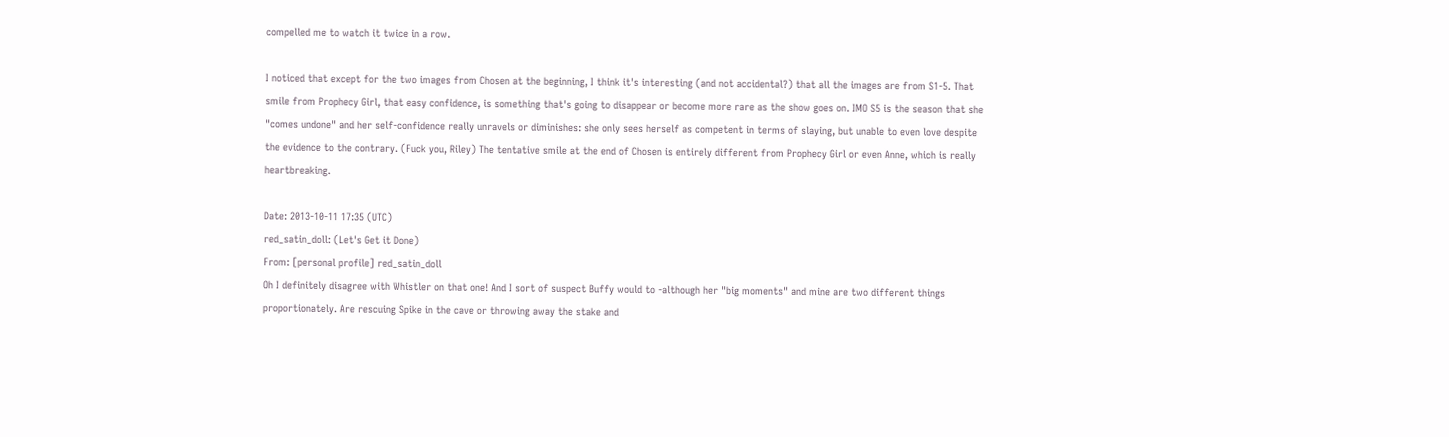compelled me to watch it twice in a row.

I noticed that except for the two images from Chosen at the beginning, I think it's interesting (and not accidental?) that all the images are from S1-5. That smile from Prophecy Girl, that easy confidence, is something that's going to disappear or become more rare as the show goes on. IMO S5 is the season that she "comes undone" and her self-confidence really unravels or diminishes: she only sees herself as competent in terms of slaying, but unable to even love despite the evidence to the contrary. (Fuck you, Riley) The tentative smile at the end of Chosen is entirely different from Prophecy Girl or even Anne, which is really heartbreaking.

Date: 2013-10-11 17:35 (UTC)
red_satin_doll: (Let's Get it Done)
From: [personal profile] red_satin_doll
Oh I definitely disagree with Whistler on that one! And I sort of suspect Buffy would to -although her "big moments" and mine are two different things proportionately. Are rescuing Spike in the cave or throwing away the stake and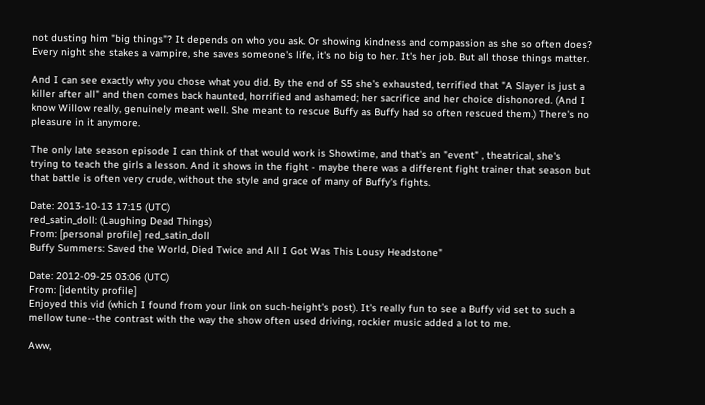not dusting him "big things"? It depends on who you ask. Or showing kindness and compassion as she so often does? Every night she stakes a vampire, she saves someone's life, it's no big to her. It's her job. But all those things matter.

And I can see exactly why you chose what you did. By the end of S5 she's exhausted, terrified that "A Slayer is just a killer after all" and then comes back haunted, horrified and ashamed; her sacrifice and her choice dishonored. (And I know Willow really, genuinely meant well. She meant to rescue Buffy as Buffy had so often rescued them.) There's no pleasure in it anymore.

The only late season episode I can think of that would work is Showtime, and that's an "event" , theatrical, she's trying to teach the girls a lesson. And it shows in the fight - maybe there was a different fight trainer that season but that battle is often very crude, without the style and grace of many of Buffy's fights.

Date: 2013-10-13 17:15 (UTC)
red_satin_doll: (Laughing Dead Things)
From: [personal profile] red_satin_doll
Buffy Summers: Saved the World, Died Twice and All I Got Was This Lousy Headstone"

Date: 2012-09-25 03:06 (UTC)
From: [identity profile]
Enjoyed this vid (which I found from your link on such-height's post). It's really fun to see a Buffy vid set to such a mellow tune--the contrast with the way the show often used driving, rockier music added a lot to me.

Aww,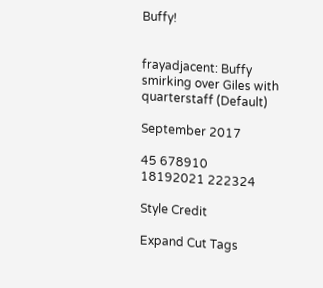Buffy!


frayadjacent: Buffy smirking over Giles with quarterstaff (Default)

September 2017

45 678910
18192021 222324

Style Credit

Expand Cut Tags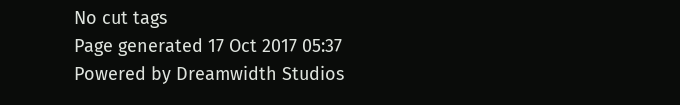No cut tags
Page generated 17 Oct 2017 05:37
Powered by Dreamwidth Studios